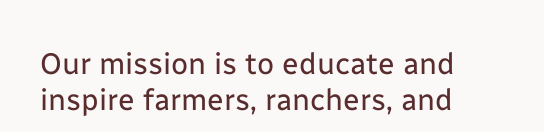Our mission is to educate and inspire farmers, ranchers, and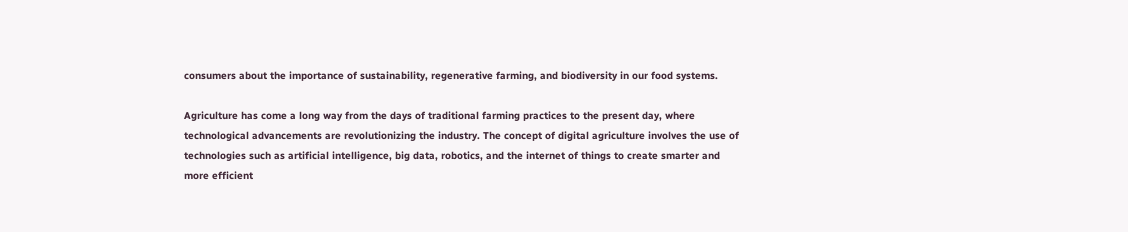consumers about the importance of sustainability, regenerative farming, and biodiversity in our food systems.

Agriculture has come a long way from the days of traditional farming practices to the present day, where technological advancements are revolutionizing the industry. The concept of digital agriculture involves the use of technologies such as artificial intelligence, big data, robotics, and the internet of things to create smarter and more efficient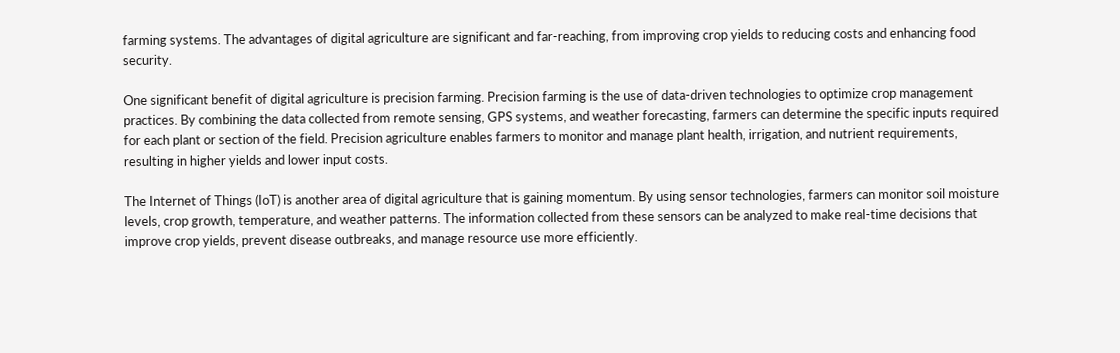farming systems. The advantages of digital agriculture are significant and far-reaching, from improving crop yields to reducing costs and enhancing food security.

One significant benefit of digital agriculture is precision farming. Precision farming is the use of data-driven technologies to optimize crop management practices. By combining the data collected from remote sensing, GPS systems, and weather forecasting, farmers can determine the specific inputs required for each plant or section of the field. Precision agriculture enables farmers to monitor and manage plant health, irrigation, and nutrient requirements, resulting in higher yields and lower input costs.

The Internet of Things (IoT) is another area of digital agriculture that is gaining momentum. By using sensor technologies, farmers can monitor soil moisture levels, crop growth, temperature, and weather patterns. The information collected from these sensors can be analyzed to make real-time decisions that improve crop yields, prevent disease outbreaks, and manage resource use more efficiently.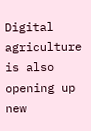Digital agriculture is also opening up new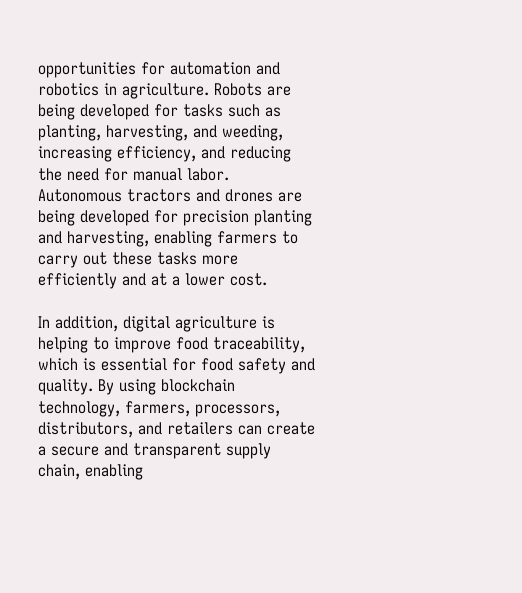opportunities for automation and robotics in agriculture. Robots are being developed for tasks such as planting, harvesting, and weeding, increasing efficiency, and reducing the need for manual labor. Autonomous tractors and drones are being developed for precision planting and harvesting, enabling farmers to carry out these tasks more efficiently and at a lower cost.

In addition, digital agriculture is helping to improve food traceability, which is essential for food safety and quality. By using blockchain technology, farmers, processors, distributors, and retailers can create a secure and transparent supply chain, enabling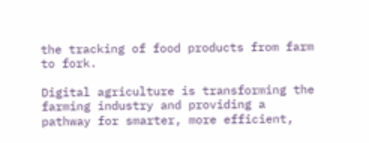the tracking of food products from farm to fork.

Digital agriculture is transforming the farming industry and providing a pathway for smarter, more efficient,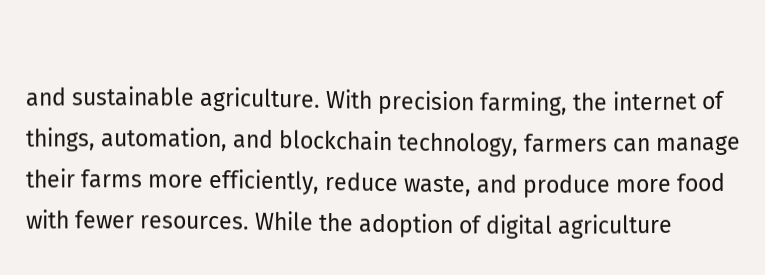and sustainable agriculture. With precision farming, the internet of things, automation, and blockchain technology, farmers can manage their farms more efficiently, reduce waste, and produce more food with fewer resources. While the adoption of digital agriculture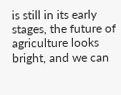is still in its early stages, the future of agriculture looks bright, and we can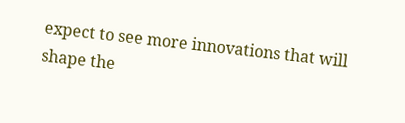expect to see more innovations that will shape the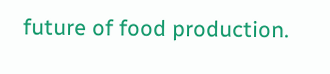future of food production.